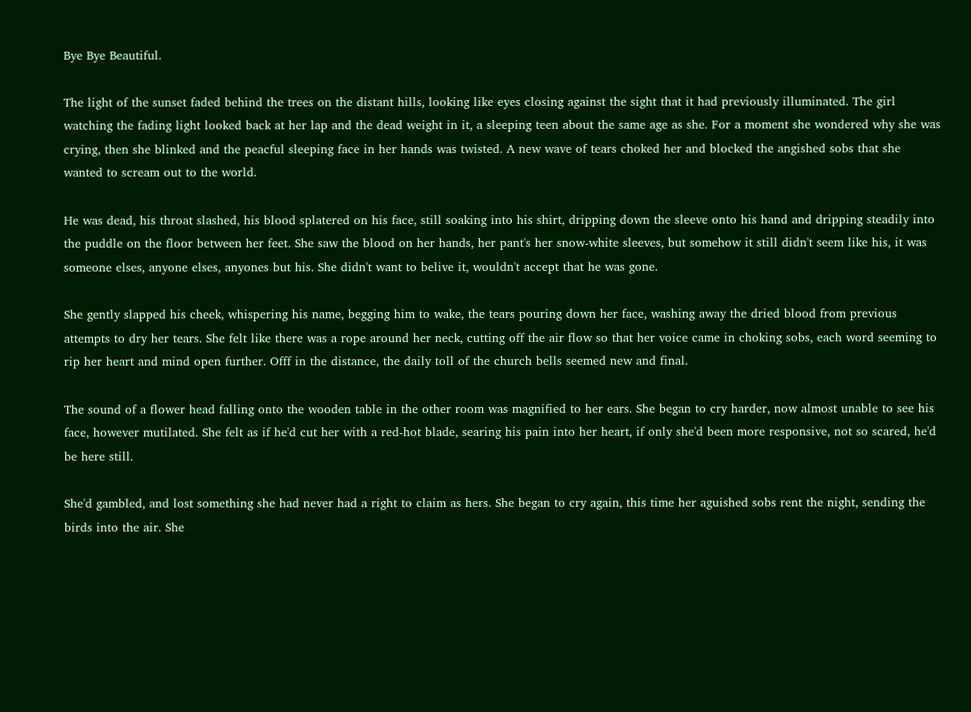Bye Bye Beautiful.

The light of the sunset faded behind the trees on the distant hills, looking like eyes closing against the sight that it had previously illuminated. The girl watching the fading light looked back at her lap and the dead weight in it, a sleeping teen about the same age as she. For a moment she wondered why she was crying, then she blinked and the peacful sleeping face in her hands was twisted. A new wave of tears choked her and blocked the angished sobs that she wanted to scream out to the world.

He was dead, his throat slashed, his blood splatered on his face, still soaking into his shirt, dripping down the sleeve onto his hand and dripping steadily into the puddle on the floor between her feet. She saw the blood on her hands, her pant's her snow-white sleeves, but somehow it still didn't seem like his, it was someone elses, anyone elses, anyones but his. She didn't want to belive it, wouldn't accept that he was gone.

She gently slapped his cheek, whispering his name, begging him to wake, the tears pouring down her face, washing away the dried blood from previous attempts to dry her tears. She felt like there was a rope around her neck, cutting off the air flow so that her voice came in choking sobs, each word seeming to rip her heart and mind open further. Offf in the distance, the daily toll of the church bells seemed new and final.

The sound of a flower head falling onto the wooden table in the other room was magnified to her ears. She began to cry harder, now almost unable to see his face, however mutilated. She felt as if he'd cut her with a red-hot blade, searing his pain into her heart, if only she'd been more responsive, not so scared, he'd be here still.

She'd gambled, and lost something she had never had a right to claim as hers. She began to cry again, this time her aguished sobs rent the night, sending the birds into the air. She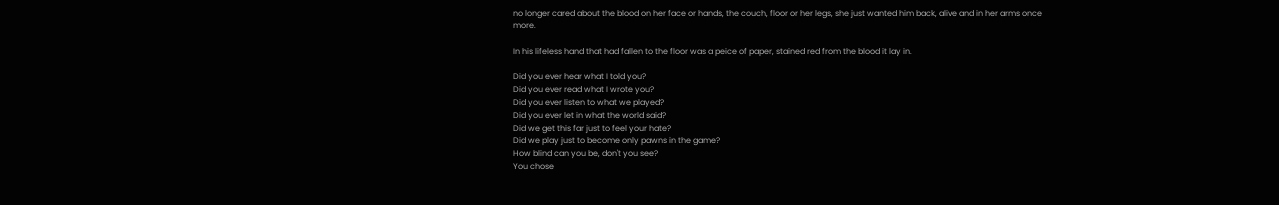no longer cared about the blood on her face or hands, the couch, floor or her legs, she just wanted him back, alive and in her arms once more.

In his lifeless hand that had fallen to the floor was a peice of paper, stained red from the blood it lay in.

Did you ever hear what I told you?
Did you ever read what I wrote you?
Did you ever listen to what we played?
Did you ever let in what the world said?
Did we get this far just to feel your hate?
Did we play just to become only pawns in the game?
How blind can you be, don't you see?
You chose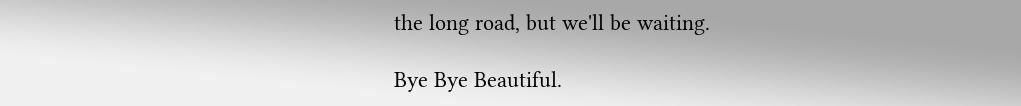the long road, but we'll be waiting.

Bye Bye Beautiful.